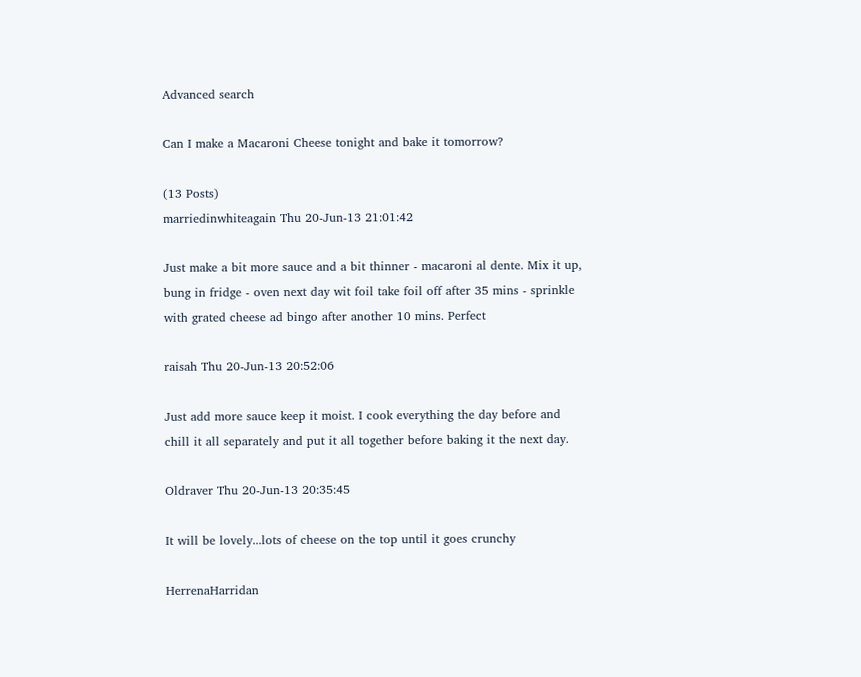Advanced search

Can I make a Macaroni Cheese tonight and bake it tomorrow?

(13 Posts)
marriedinwhiteagain Thu 20-Jun-13 21:01:42

Just make a bit more sauce and a bit thinner - macaroni al dente. Mix it up, bung in fridge - oven next day wit foil take foil off after 35 mins - sprinkle with grated cheese ad bingo after another 10 mins. Perfect

raisah Thu 20-Jun-13 20:52:06

Just add more sauce keep it moist. I cook everything the day before and chill it all separately and put it all together before baking it the next day.

Oldraver Thu 20-Jun-13 20:35:45

It will be lovely...lots of cheese on the top until it goes crunchy

HerrenaHarridan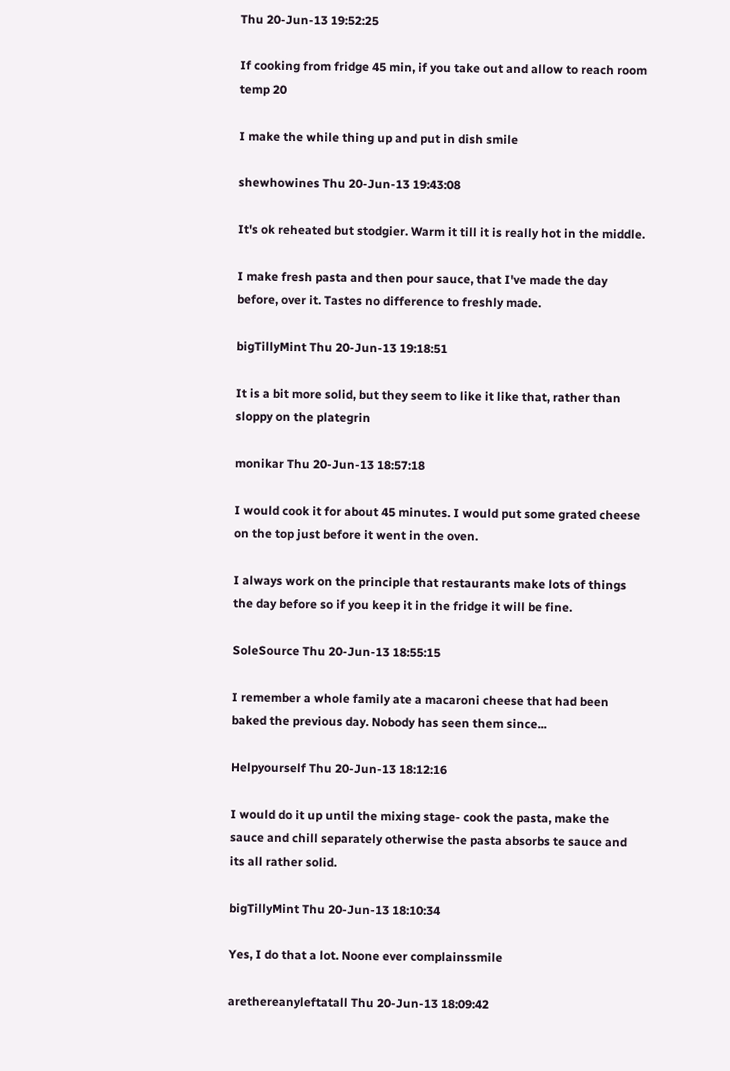Thu 20-Jun-13 19:52:25

If cooking from fridge 45 min, if you take out and allow to reach room temp 20

I make the while thing up and put in dish smile

shewhowines Thu 20-Jun-13 19:43:08

It's ok reheated but stodgier. Warm it till it is really hot in the middle.

I make fresh pasta and then pour sauce, that I've made the day before, over it. Tastes no difference to freshly made.

bigTillyMint Thu 20-Jun-13 19:18:51

It is a bit more solid, but they seem to like it like that, rather than sloppy on the plategrin

monikar Thu 20-Jun-13 18:57:18

I would cook it for about 45 minutes. I would put some grated cheese on the top just before it went in the oven.

I always work on the principle that restaurants make lots of things the day before so if you keep it in the fridge it will be fine.

SoleSource Thu 20-Jun-13 18:55:15

I remember a whole family ate a macaroni cheese that had been baked the previous day. Nobody has seen them since...

Helpyourself Thu 20-Jun-13 18:12:16

I would do it up until the mixing stage- cook the pasta, make the sauce and chill separately otherwise the pasta absorbs te sauce and its all rather solid.

bigTillyMint Thu 20-Jun-13 18:10:34

Yes, I do that a lot. Noone ever complainssmile

arethereanyleftatall Thu 20-Jun-13 18:09:42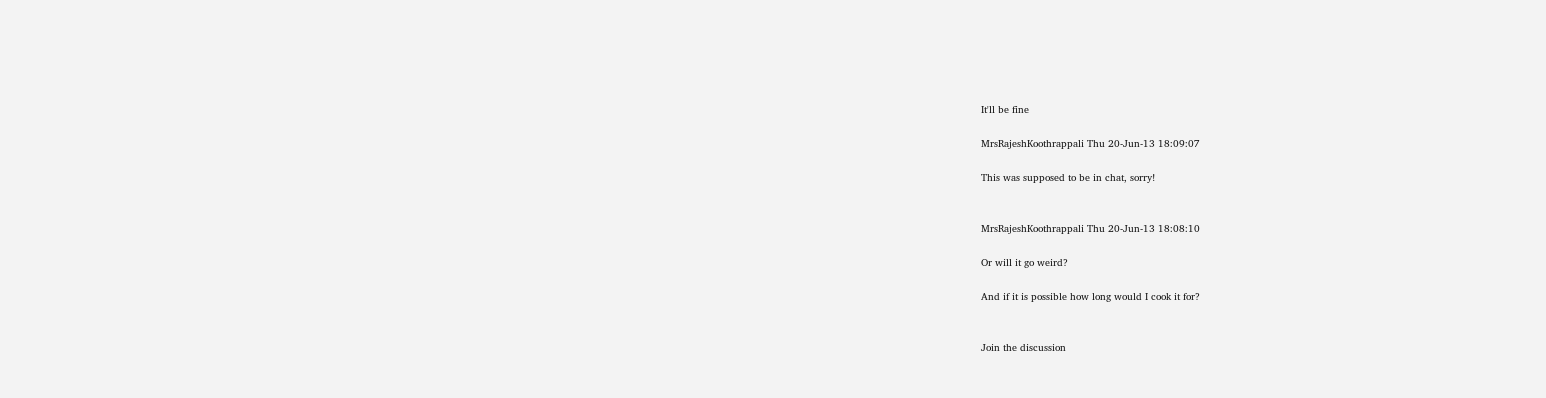It'll be fine

MrsRajeshKoothrappali Thu 20-Jun-13 18:09:07

This was supposed to be in chat, sorry!


MrsRajeshKoothrappali Thu 20-Jun-13 18:08:10

Or will it go weird?

And if it is possible how long would I cook it for?


Join the discussion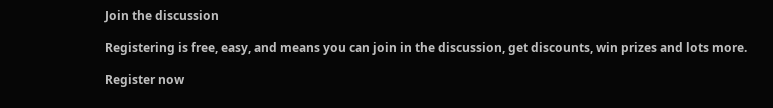Join the discussion

Registering is free, easy, and means you can join in the discussion, get discounts, win prizes and lots more.

Register now